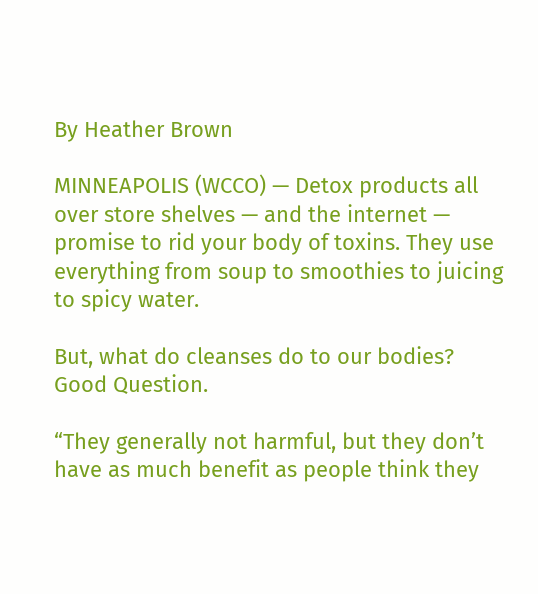By Heather Brown

MINNEAPOLIS (WCCO) — Detox products all over store shelves — and the internet — promise to rid your body of toxins. They use everything from soup to smoothies to juicing to spicy water.

But, what do cleanses do to our bodies? Good Question.

“They generally not harmful, but they don’t have as much benefit as people think they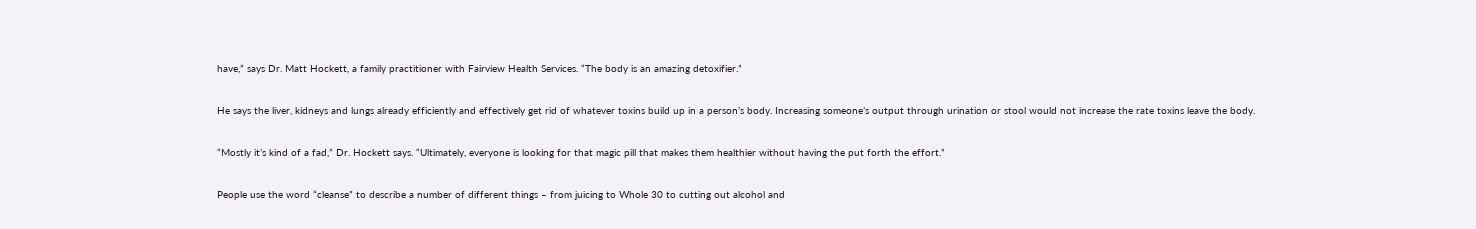have,” says Dr. Matt Hockett, a family practitioner with Fairview Health Services. “The body is an amazing detoxifier.”

He says the liver, kidneys and lungs already efficiently and effectively get rid of whatever toxins build up in a person’s body. Increasing someone’s output through urination or stool would not increase the rate toxins leave the body.

“Mostly it’s kind of a fad,” Dr. Hockett says. “Ultimately, everyone is looking for that magic pill that makes them healthier without having the put forth the effort.”

People use the word “cleanse” to describe a number of different things – from juicing to Whole 30 to cutting out alcohol and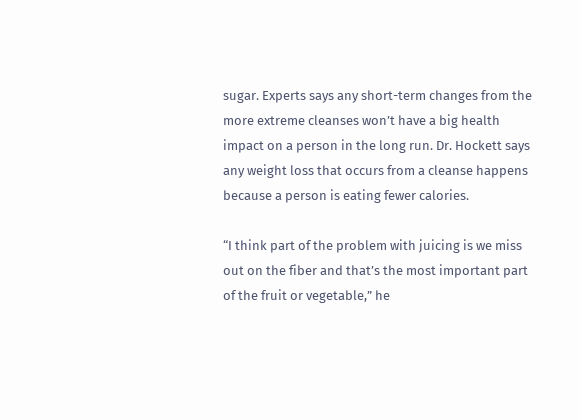sugar. Experts says any short-term changes from the more extreme cleanses won’t have a big health impact on a person in the long run. Dr. Hockett says any weight loss that occurs from a cleanse happens because a person is eating fewer calories.

“I think part of the problem with juicing is we miss out on the fiber and that’s the most important part of the fruit or vegetable,” he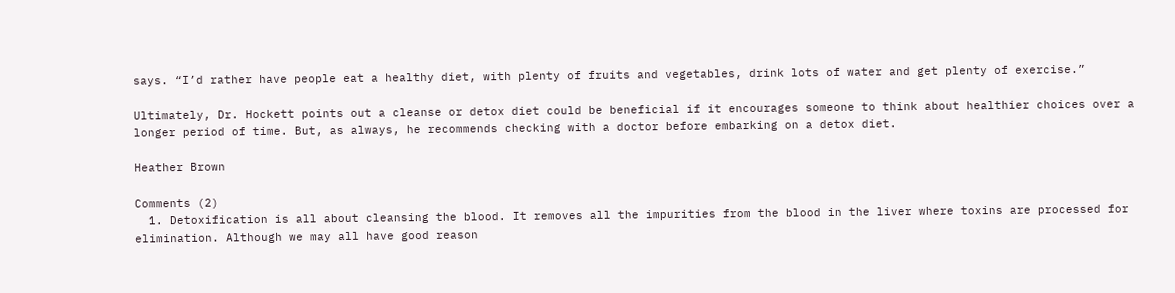says. “I’d rather have people eat a healthy diet, with plenty of fruits and vegetables, drink lots of water and get plenty of exercise.”

Ultimately, Dr. Hockett points out a cleanse or detox diet could be beneficial if it encourages someone to think about healthier choices over a longer period of time. But, as always, he recommends checking with a doctor before embarking on a detox diet.

Heather Brown

Comments (2)
  1. Detoxification is all about cleansing the blood. It removes all the impurities from the blood in the liver where toxins are processed for elimination. Although we may all have good reason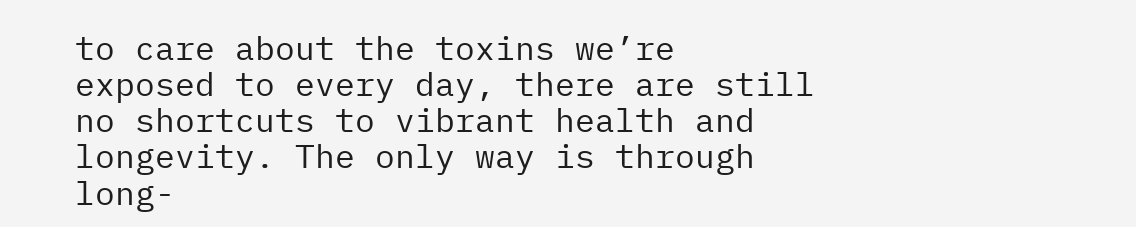to care about the toxins we’re exposed to every day, there are still no shortcuts to vibrant health and longevity. The only way is through long-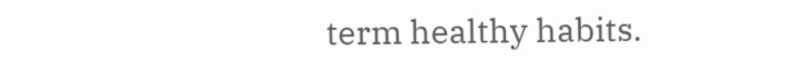term healthy habits.